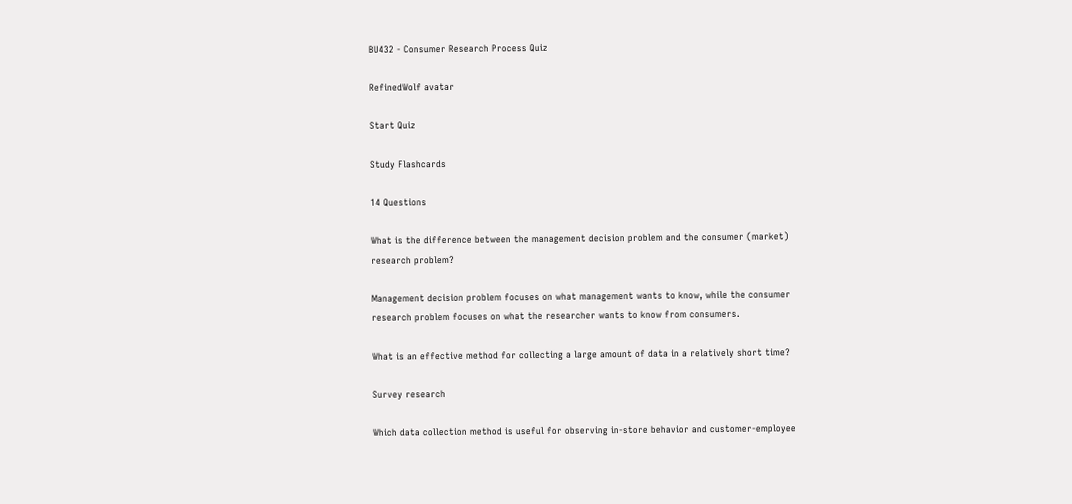BU432 - Consumer Research Process Quiz

RefinedWolf avatar

Start Quiz

Study Flashcards

14 Questions

What is the difference between the management decision problem and the consumer (market) research problem?

Management decision problem focuses on what management wants to know, while the consumer research problem focuses on what the researcher wants to know from consumers.

What is an effective method for collecting a large amount of data in a relatively short time?

Survey research

Which data collection method is useful for observing in-store behavior and customer-employee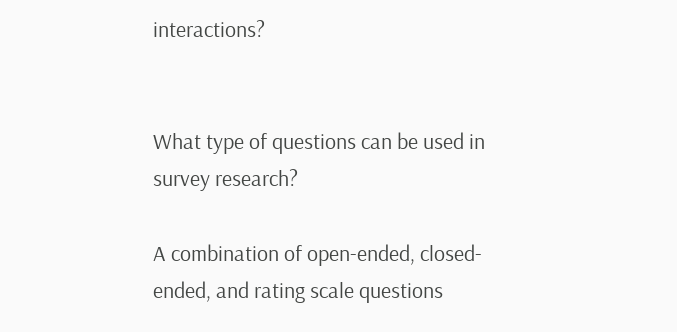interactions?


What type of questions can be used in survey research?

A combination of open-ended, closed-ended, and rating scale questions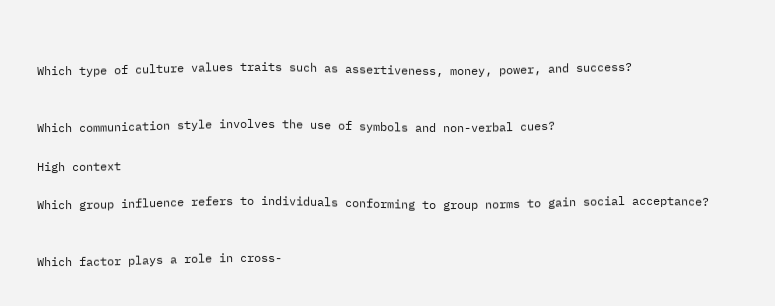Which type of culture values traits such as assertiveness, money, power, and success?


Which communication style involves the use of symbols and non-verbal cues?

High context

Which group influence refers to individuals conforming to group norms to gain social acceptance?


Which factor plays a role in cross-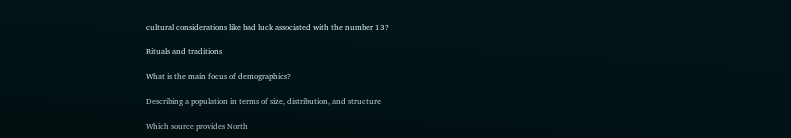cultural considerations like bad luck associated with the number 13?

Rituals and traditions

What is the main focus of demographics?

Describing a population in terms of size, distribution, and structure

Which source provides North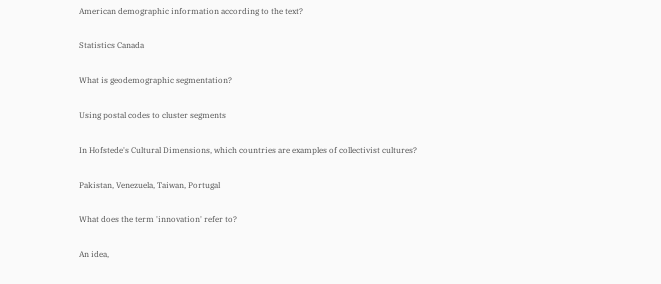American demographic information according to the text?

Statistics Canada

What is geodemographic segmentation?

Using postal codes to cluster segments

In Hofstede's Cultural Dimensions, which countries are examples of collectivist cultures?

Pakistan, Venezuela, Taiwan, Portugal

What does the term 'innovation' refer to?

An idea,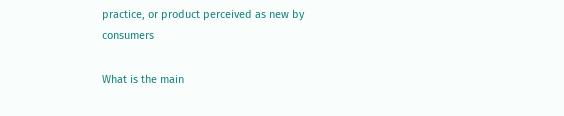practice, or product perceived as new by consumers

What is the main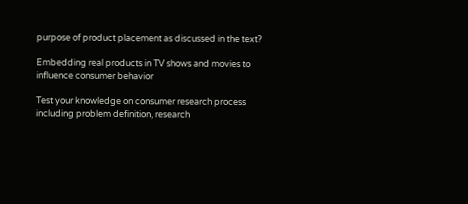purpose of product placement as discussed in the text?

Embedding real products in TV shows and movies to influence consumer behavior

Test your knowledge on consumer research process including problem definition, research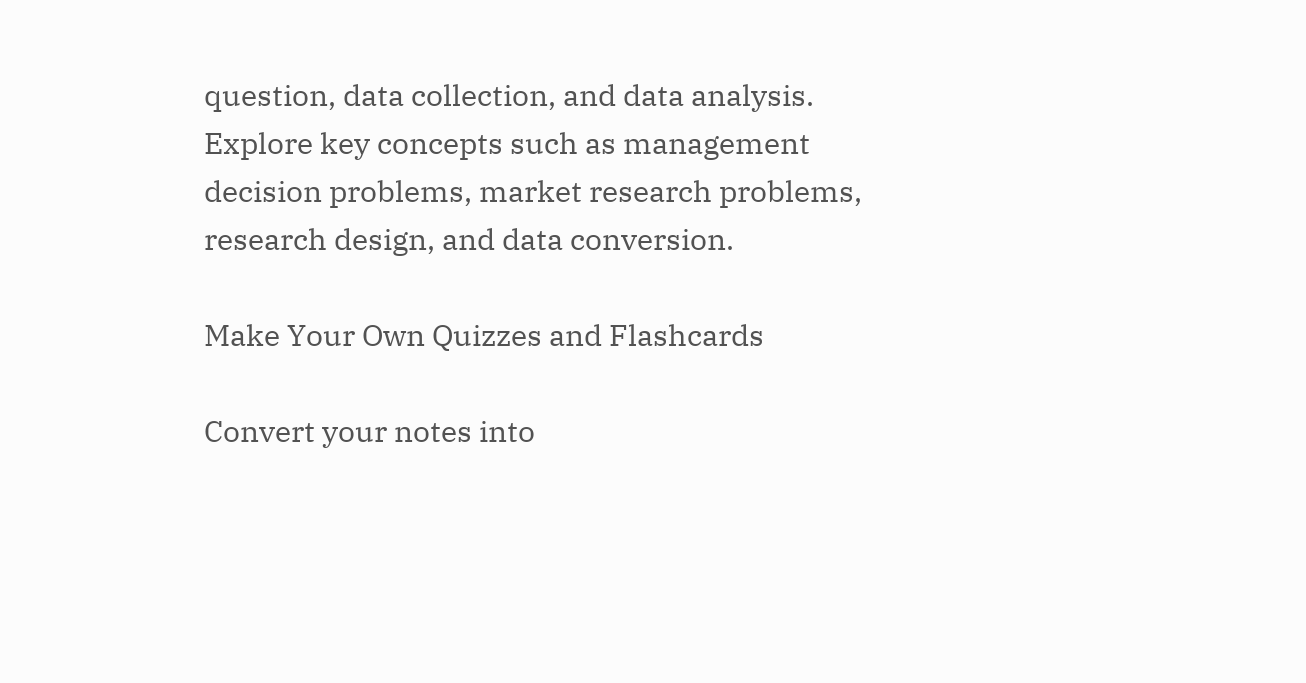question, data collection, and data analysis. Explore key concepts such as management decision problems, market research problems, research design, and data conversion.

Make Your Own Quizzes and Flashcards

Convert your notes into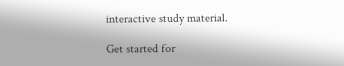interactive study material.

Get started for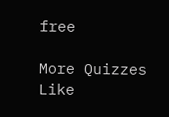free

More Quizzes Like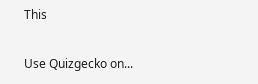This

Use Quizgecko on...